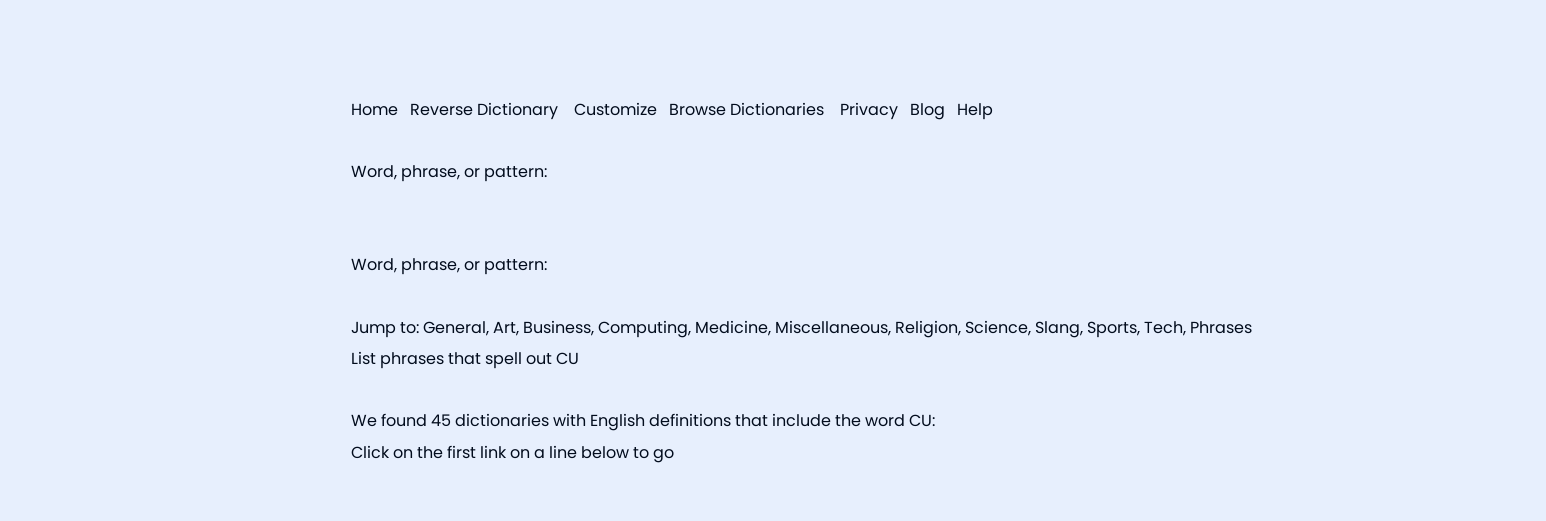Home   Reverse Dictionary    Customize   Browse Dictionaries    Privacy   Blog   Help

Word, phrase, or pattern:


Word, phrase, or pattern:

Jump to: General, Art, Business, Computing, Medicine, Miscellaneous, Religion, Science, Slang, Sports, Tech, Phrases
List phrases that spell out CU

We found 45 dictionaries with English definitions that include the word CU:
Click on the first link on a line below to go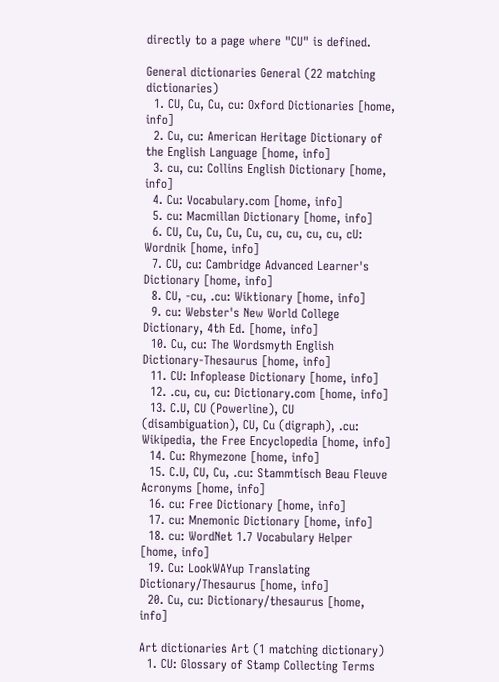directly to a page where "CU" is defined.

General dictionaries General (22 matching dictionaries)
  1. CU, Cu, Cu, cu: Oxford Dictionaries [home, info]
  2. Cu, cu: American Heritage Dictionary of the English Language [home, info]
  3. cu, cu: Collins English Dictionary [home, info]
  4. Cu: Vocabulary.com [home, info]
  5. cu: Macmillan Dictionary [home, info]
  6. CU, Cu, Cu, Cu, Cu, cu, cu, cu, cu, cU: Wordnik [home, info]
  7. CU, cu: Cambridge Advanced Learner's Dictionary [home, info]
  8. CU, -cu, .cu: Wiktionary [home, info]
  9. cu: Webster's New World College Dictionary, 4th Ed. [home, info]
  10. Cu, cu: The Wordsmyth English Dictionary-Thesaurus [home, info]
  11. CU: Infoplease Dictionary [home, info]
  12. .cu, cu, cu: Dictionary.com [home, info]
  13. C.U, CU (Powerline), CU (disambiguation), CU, Cu (digraph), .cu: Wikipedia, the Free Encyclopedia [home, info]
  14. Cu: Rhymezone [home, info]
  15. C.U, CU, Cu, .cu: Stammtisch Beau Fleuve Acronyms [home, info]
  16. cu: Free Dictionary [home, info]
  17. cu: Mnemonic Dictionary [home, info]
  18. cu: WordNet 1.7 Vocabulary Helper [home, info]
  19. Cu: LookWAYup Translating Dictionary/Thesaurus [home, info]
  20. Cu, cu: Dictionary/thesaurus [home, info]

Art dictionaries Art (1 matching dictionary)
  1. CU: Glossary of Stamp Collecting Terms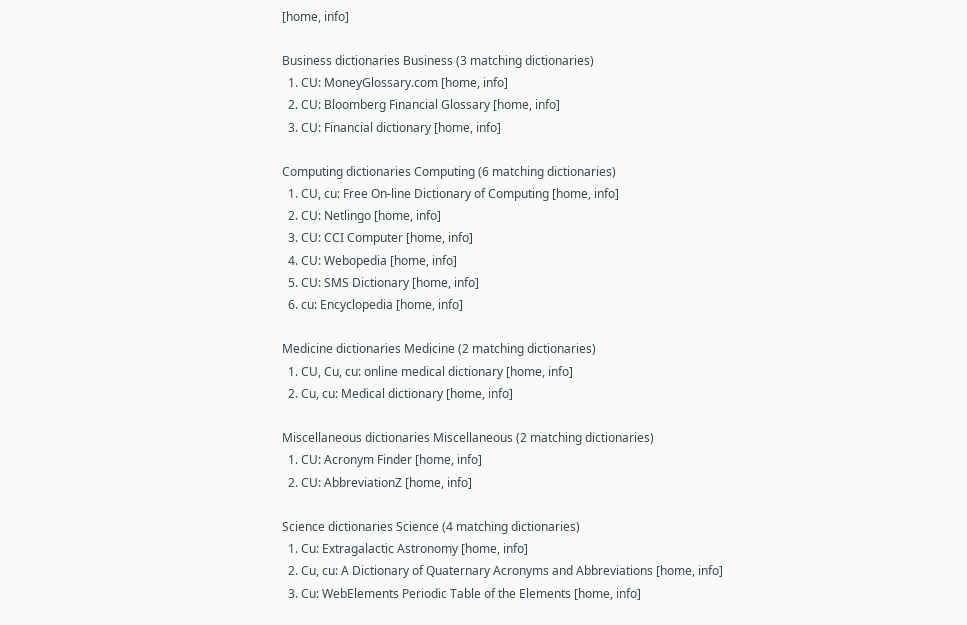[home, info]

Business dictionaries Business (3 matching dictionaries)
  1. CU: MoneyGlossary.com [home, info]
  2. CU: Bloomberg Financial Glossary [home, info]
  3. CU: Financial dictionary [home, info]

Computing dictionaries Computing (6 matching dictionaries)
  1. CU, cu: Free On-line Dictionary of Computing [home, info]
  2. CU: Netlingo [home, info]
  3. CU: CCI Computer [home, info]
  4. CU: Webopedia [home, info]
  5. CU: SMS Dictionary [home, info]
  6. cu: Encyclopedia [home, info]

Medicine dictionaries Medicine (2 matching dictionaries)
  1. CU, Cu, cu: online medical dictionary [home, info]
  2. Cu, cu: Medical dictionary [home, info]

Miscellaneous dictionaries Miscellaneous (2 matching dictionaries)
  1. CU: Acronym Finder [home, info]
  2. CU: AbbreviationZ [home, info]

Science dictionaries Science (4 matching dictionaries)
  1. Cu: Extragalactic Astronomy [home, info]
  2. Cu, cu: A Dictionary of Quaternary Acronyms and Abbreviations [home, info]
  3. Cu: WebElements Periodic Table of the Elements [home, info]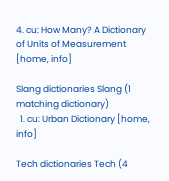4. cu: How Many? A Dictionary of Units of Measurement [home, info]

Slang dictionaries Slang (1 matching dictionary)
  1. cu: Urban Dictionary [home, info]

Tech dictionaries Tech (4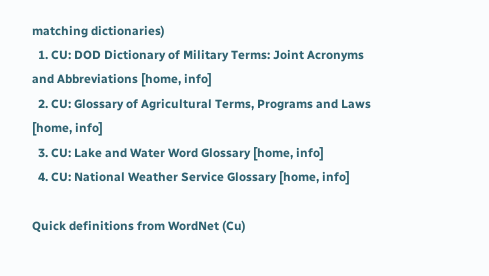matching dictionaries)
  1. CU: DOD Dictionary of Military Terms: Joint Acronyms and Abbreviations [home, info]
  2. CU: Glossary of Agricultural Terms, Programs and Laws [home, info]
  3. CU: Lake and Water Word Glossary [home, info]
  4. CU: National Weather Service Glossary [home, info]

Quick definitions from WordNet (Cu)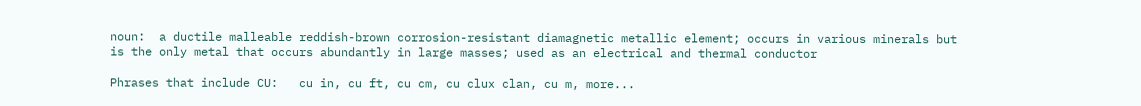noun:  a ductile malleable reddish-brown corrosion-resistant diamagnetic metallic element; occurs in various minerals but is the only metal that occurs abundantly in large masses; used as an electrical and thermal conductor

Phrases that include CU:   cu in, cu ft, cu cm, cu clux clan, cu m, more...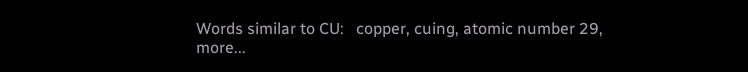Words similar to CU:   copper, cuing, atomic number 29, more...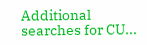Additional searches for CU...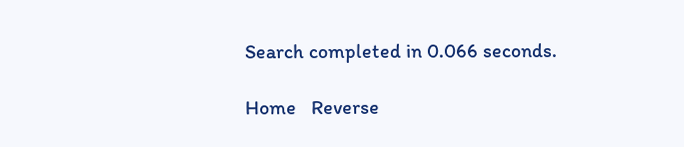Search completed in 0.066 seconds.

Home   Reverse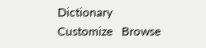Dictionary    Customize   Browse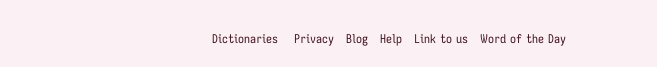Dictionaries    Privacy   Blog   Help   Link to us   Word of the Day